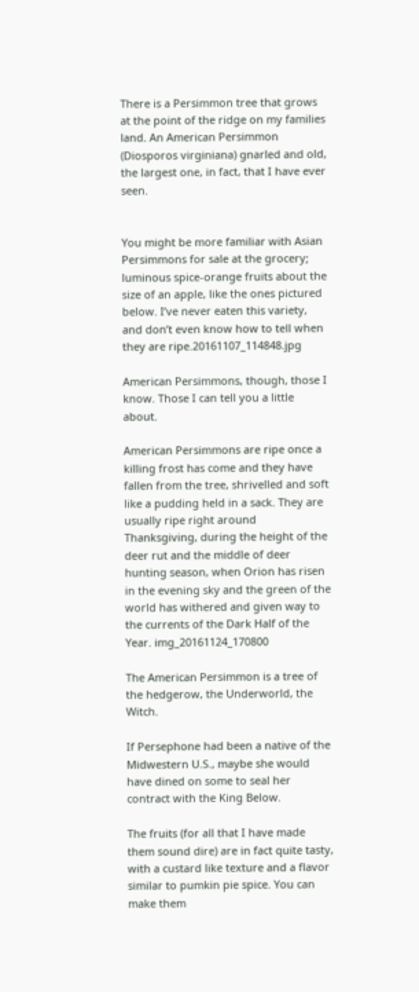There is a Persimmon tree that grows at the point of the ridge on my families land. An American Persimmon (Diosporos virginiana) gnarled and old, the largest one, in fact, that I have ever seen.


You might be more familiar with Asian Persimmons for sale at the grocery; luminous spice-orange fruits about the size of an apple, like the ones pictured below. I’ve never eaten this variety, and don’t even know how to tell when they are ripe.20161107_114848.jpg

American Persimmons, though, those I know. Those I can tell you a little about.

American Persimmons are ripe once a killing frost has come and they have fallen from the tree, shrivelled and soft like a pudding held in a sack. They are usually ripe right around Thanksgiving, during the height of the deer rut and the middle of deer hunting season, when Orion has risen in the evening sky and the green of the world has withered and given way to the currents of the Dark Half of the Year. img_20161124_170800

The American Persimmon is a tree of the hedgerow, the Underworld, the Witch.

If Persephone had been a native of the Midwestern U.S., maybe she would have dined on some to seal her contract with the King Below.

The fruits (for all that I have made them sound dire) are in fact quite tasty, with a custard like texture and a flavor similar to pumkin pie spice. You can make them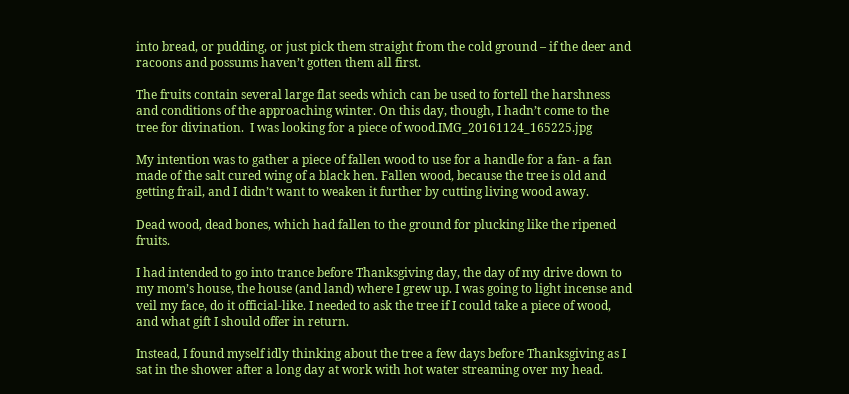into bread, or pudding, or just pick them straight from the cold ground – if the deer and racoons and possums haven’t gotten them all first.

The fruits contain several large flat seeds which can be used to fortell the harshness and conditions of the approaching winter. On this day, though, I hadn’t come to the tree for divination.  I was looking for a piece of wood.IMG_20161124_165225.jpg

My intention was to gather a piece of fallen wood to use for a handle for a fan- a fan made of the salt cured wing of a black hen. Fallen wood, because the tree is old and getting frail, and I didn’t want to weaken it further by cutting living wood away.

Dead wood, dead bones, which had fallen to the ground for plucking like the ripened fruits.

I had intended to go into trance before Thanksgiving day, the day of my drive down to my mom’s house, the house (and land) where I grew up. I was going to light incense and veil my face, do it official-like. I needed to ask the tree if I could take a piece of wood, and what gift I should offer in return.

Instead, I found myself idly thinking about the tree a few days before Thanksgiving as I sat in the shower after a long day at work with hot water streaming over my head.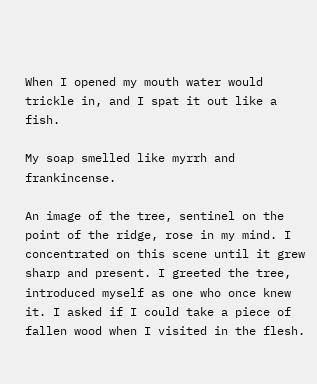When I opened my mouth water would trickle in, and I spat it out like a fish.

My soap smelled like myrrh and frankincense.

An image of the tree, sentinel on the point of the ridge, rose in my mind. I concentrated on this scene until it grew sharp and present. I greeted the tree, introduced myself as one who once knew it. I asked if I could take a piece of fallen wood when I visited in the flesh.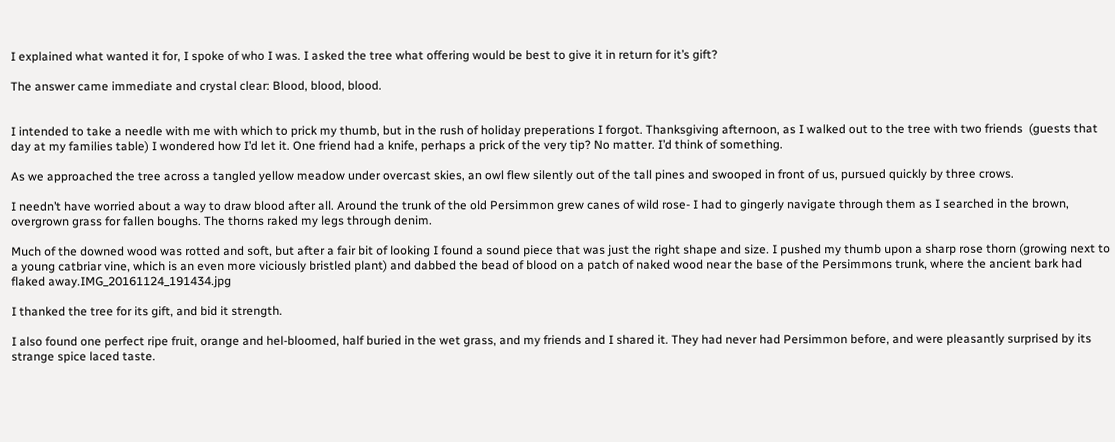I explained what wanted it for, I spoke of who I was. I asked the tree what offering would be best to give it in return for it’s gift?

The answer came immediate and crystal clear: Blood, blood, blood.


I intended to take a needle with me with which to prick my thumb, but in the rush of holiday preperations I forgot. Thanksgiving afternoon, as I walked out to the tree with two friends  (guests that day at my families table) I wondered how I’d let it. One friend had a knife, perhaps a prick of the very tip? No matter. I’d think of something.

As we approached the tree across a tangled yellow meadow under overcast skies, an owl flew silently out of the tall pines and swooped in front of us, pursued quickly by three crows.

I needn’t have worried about a way to draw blood after all. Around the trunk of the old Persimmon grew canes of wild rose- I had to gingerly navigate through them as I searched in the brown, overgrown grass for fallen boughs. The thorns raked my legs through denim.

Much of the downed wood was rotted and soft, but after a fair bit of looking I found a sound piece that was just the right shape and size. I pushed my thumb upon a sharp rose thorn (growing next to a young catbriar vine, which is an even more viciously bristled plant) and dabbed the bead of blood on a patch of naked wood near the base of the Persimmons trunk, where the ancient bark had flaked away.IMG_20161124_191434.jpg

I thanked the tree for its gift, and bid it strength.

I also found one perfect ripe fruit, orange and hel-bloomed, half buried in the wet grass, and my friends and I shared it. They had never had Persimmon before, and were pleasantly surprised by its strange spice laced taste.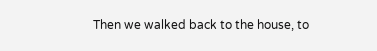Then we walked back to the house, to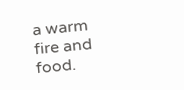a warm fire and food.